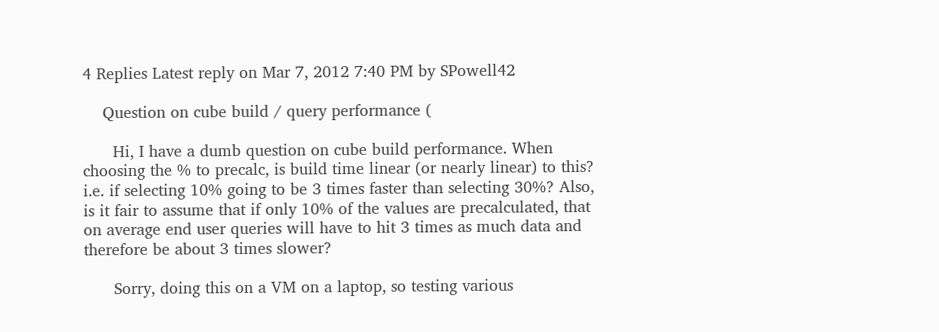4 Replies Latest reply on Mar 7, 2012 7:40 PM by SPowell42

    Question on cube build / query performance (

      Hi, I have a dumb question on cube build performance. When choosing the % to precalc, is build time linear (or nearly linear) to this? i.e. if selecting 10% going to be 3 times faster than selecting 30%? Also, is it fair to assume that if only 10% of the values are precalculated, that on average end user queries will have to hit 3 times as much data and therefore be about 3 times slower?

      Sorry, doing this on a VM on a laptop, so testing various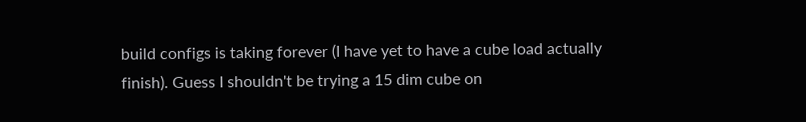build configs is taking forever (I have yet to have a cube load actually finish). Guess I shouldn't be trying a 15 dim cube on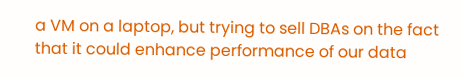a VM on a laptop, but trying to sell DBAs on the fact that it could enhance performance of our data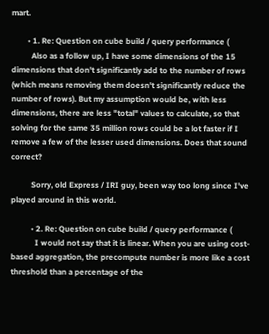mart.

        • 1. Re: Question on cube build / query performance (
          Also as a follow up, I have some dimensions of the 15 dimensions that don't significantly add to the number of rows (which means removing them doesn't significantly reduce the number of rows). But my assumption would be, with less dimensions, there are less "total" values to calculate, so that solving for the same 35 million rows could be a lot faster if I remove a few of the lesser used dimensions. Does that sound correct?

          Sorry, old Express / IRI guy, been way too long since I've played around in this world.

          • 2. Re: Question on cube build / query performance (
            I would not say that it is linear. When you are using cost-based aggregation, the precompute number is more like a cost threshold than a percentage of the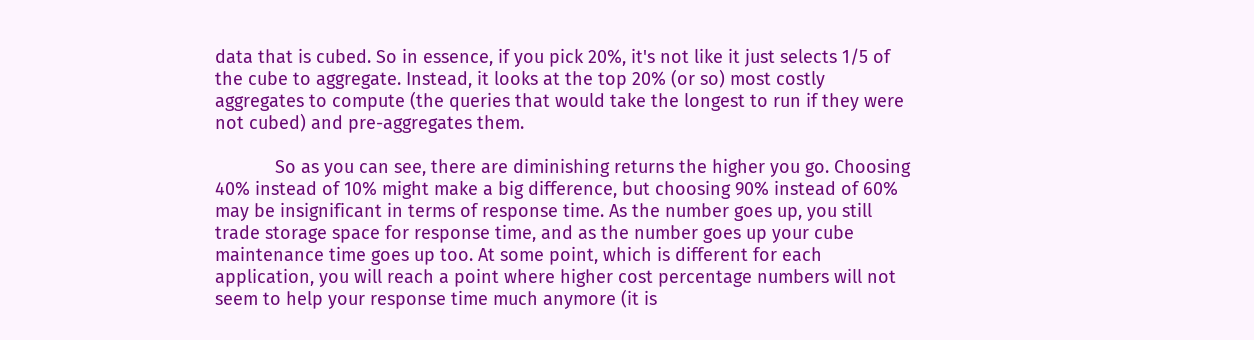data that is cubed. So in essence, if you pick 20%, it's not like it just selects 1/5 of the cube to aggregate. Instead, it looks at the top 20% (or so) most costly aggregates to compute (the queries that would take the longest to run if they were not cubed) and pre-aggregates them.

            So as you can see, there are diminishing returns the higher you go. Choosing 40% instead of 10% might make a big difference, but choosing 90% instead of 60% may be insignificant in terms of response time. As the number goes up, you still trade storage space for response time, and as the number goes up your cube maintenance time goes up too. At some point, which is different for each application, you will reach a point where higher cost percentage numbers will not seem to help your response time much anymore (it is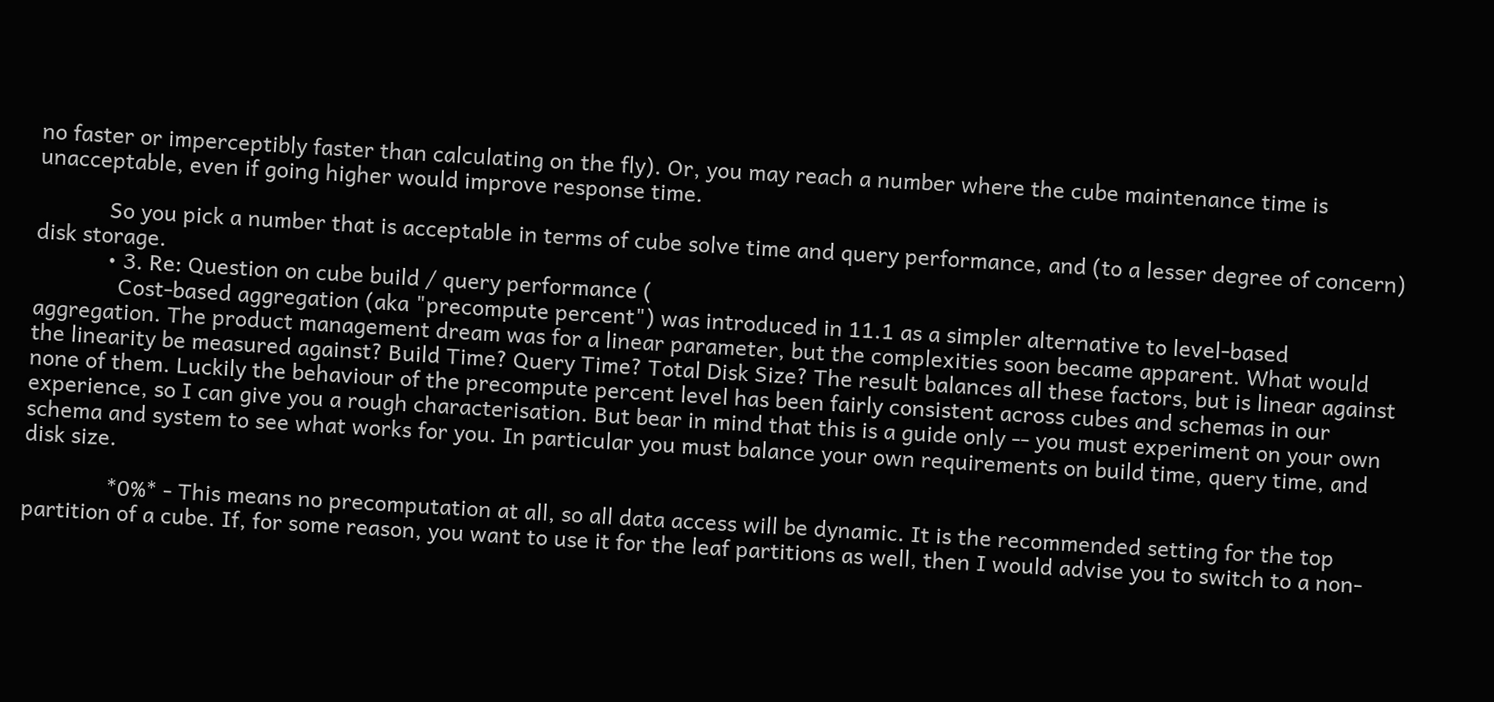no faster or imperceptibly faster than calculating on the fly). Or, you may reach a number where the cube maintenance time is unacceptable, even if going higher would improve response time.

            So you pick a number that is acceptable in terms of cube solve time and query performance, and (to a lesser degree of concern) disk storage.
            • 3. Re: Question on cube build / query performance (
              Cost-based aggregation (aka "precompute percent") was introduced in 11.1 as a simpler alternative to level-based aggregation. The product management dream was for a linear parameter, but the complexities soon became apparent. What would the linearity be measured against? Build Time? Query Time? Total Disk Size? The result balances all these factors, but is linear against none of them. Luckily the behaviour of the precompute percent level has been fairly consistent across cubes and schemas in our experience, so I can give you a rough characterisation. But bear in mind that this is a guide only -- you must experiment on your own schema and system to see what works for you. In particular you must balance your own requirements on build time, query time, and disk size.

              *0%* - This means no precomputation at all, so all data access will be dynamic. It is the recommended setting for the top partition of a cube. If, for some reason, you want to use it for the leaf partitions as well, then I would advise you to switch to a non-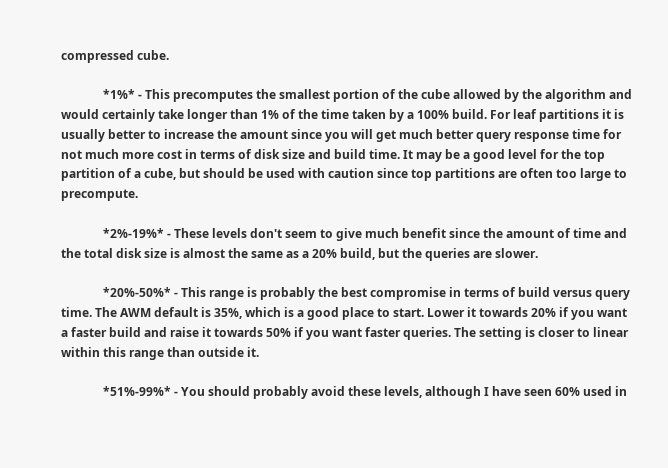compressed cube.

              *1%* - This precomputes the smallest portion of the cube allowed by the algorithm and would certainly take longer than 1% of the time taken by a 100% build. For leaf partitions it is usually better to increase the amount since you will get much better query response time for not much more cost in terms of disk size and build time. It may be a good level for the top partition of a cube, but should be used with caution since top partitions are often too large to precompute.

              *2%-19%* - These levels don't seem to give much benefit since the amount of time and the total disk size is almost the same as a 20% build, but the queries are slower.

              *20%-50%* - This range is probably the best compromise in terms of build versus query time. The AWM default is 35%, which is a good place to start. Lower it towards 20% if you want a faster build and raise it towards 50% if you want faster queries. The setting is closer to linear within this range than outside it.

              *51%-99%* - You should probably avoid these levels, although I have seen 60% used in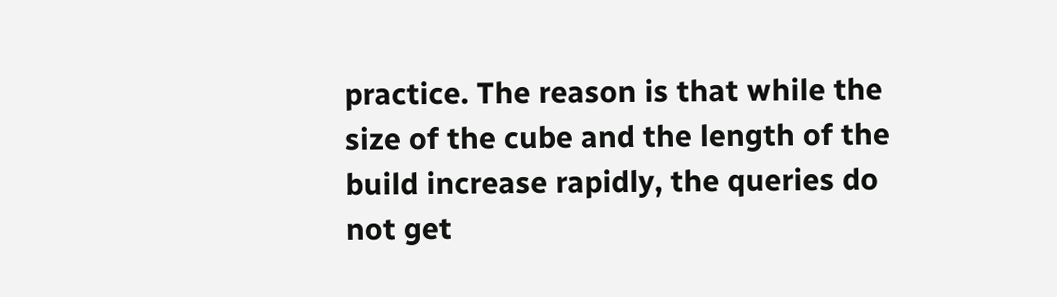practice. The reason is that while the size of the cube and the length of the build increase rapidly, the queries do not get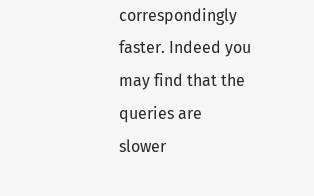correspondingly faster. Indeed you may find that the queries are slower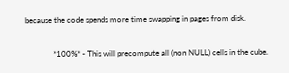because the code spends more time swapping in pages from disk.

              *100%* - This will precompute all (non NULL) cells in the cube.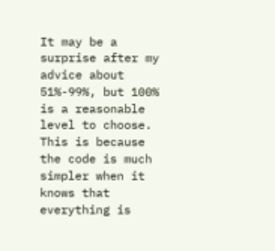It may be a surprise after my advice about 51%-99%, but 100% is a reasonable level to choose. This is because the code is much simpler when it knows that everything is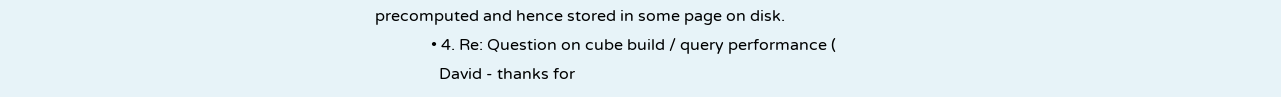precomputed and hence stored in some page on disk.
              • 4. Re: Question on cube build / query performance (
                David - thanks for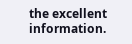the excellent information.